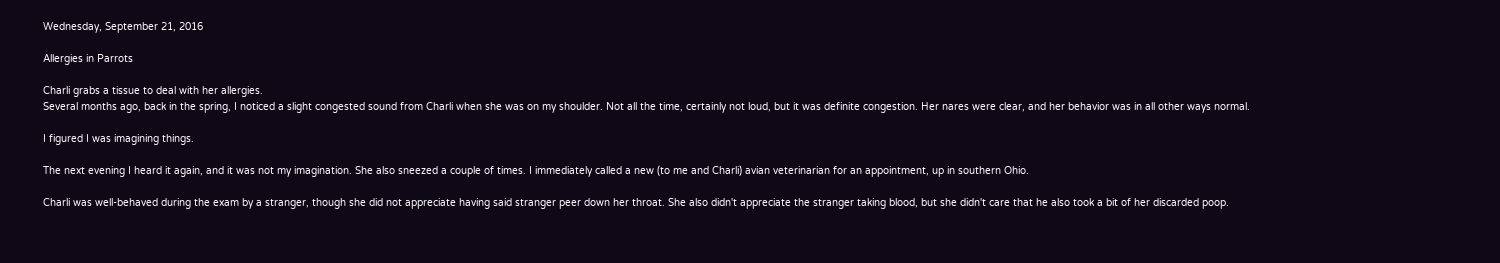Wednesday, September 21, 2016

Allergies in Parrots

Charli grabs a tissue to deal with her allergies.
Several months ago, back in the spring, I noticed a slight congested sound from Charli when she was on my shoulder. Not all the time, certainly not loud, but it was definite congestion. Her nares were clear, and her behavior was in all other ways normal.

I figured I was imagining things.

The next evening I heard it again, and it was not my imagination. She also sneezed a couple of times. I immediately called a new (to me and Charli) avian veterinarian for an appointment, up in southern Ohio.

Charli was well-behaved during the exam by a stranger, though she did not appreciate having said stranger peer down her throat. She also didn't appreciate the stranger taking blood, but she didn't care that he also took a bit of her discarded poop.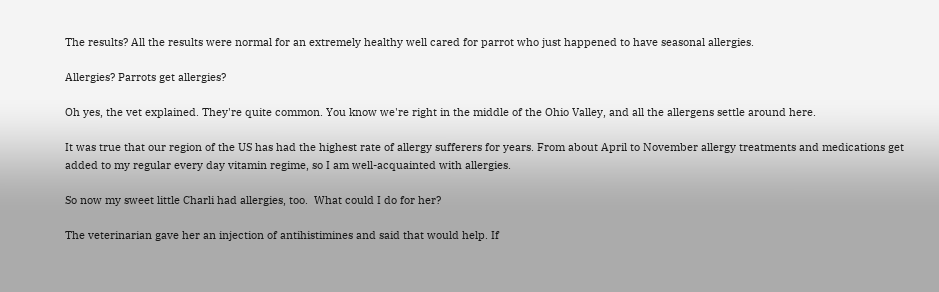The results? All the results were normal for an extremely healthy well cared for parrot who just happened to have seasonal allergies.

Allergies? Parrots get allergies?

Oh yes, the vet explained. They're quite common. You know we're right in the middle of the Ohio Valley, and all the allergens settle around here.

It was true that our region of the US has had the highest rate of allergy sufferers for years. From about April to November allergy treatments and medications get added to my regular every day vitamin regime, so I am well-acquainted with allergies.

So now my sweet little Charli had allergies, too.  What could I do for her?

The veterinarian gave her an injection of antihistimines and said that would help. If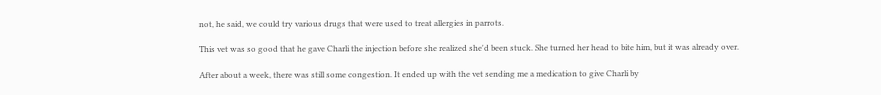not, he said, we could try various drugs that were used to treat allergies in parrots.

This vet was so good that he gave Charli the injection before she realized she'd been stuck. She turned her head to bite him, but it was already over.

After about a week, there was still some congestion. It ended up with the vet sending me a medication to give Charli by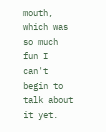mouth, which was so much fun I can't begin to talk about it yet.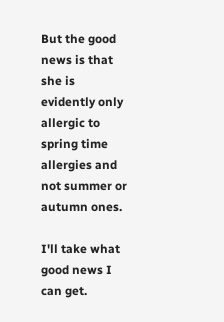But the good news is that she is evidently only allergic to spring time allergies and not summer or autumn ones.

I'll take what good news I can get.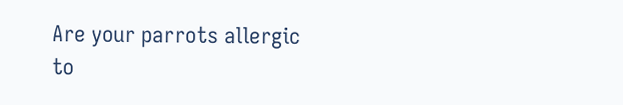Are your parrots allergic to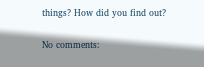things? How did you find out?

No comments: